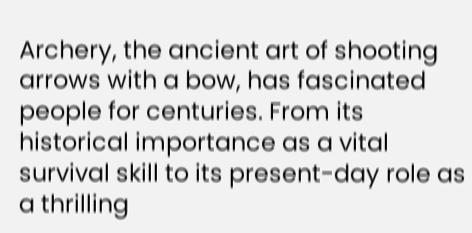Archery, the ancient art of shooting arrows with a bow, has fascinated people for centuries. From its historical importance as a vital survival skill to its present-day role as a thrilling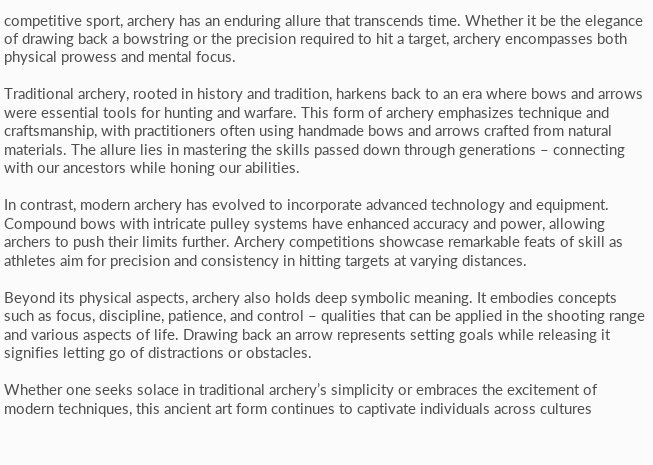competitive sport, archery has an enduring allure that transcends time. Whether it be the elegance of drawing back a bowstring or the precision required to hit a target, archery encompasses both physical prowess and mental focus.

Traditional archery, rooted in history and tradition, harkens back to an era where bows and arrows were essential tools for hunting and warfare. This form of archery emphasizes technique and craftsmanship, with practitioners often using handmade bows and arrows crafted from natural materials. The allure lies in mastering the skills passed down through generations – connecting with our ancestors while honing our abilities.

In contrast, modern archery has evolved to incorporate advanced technology and equipment. Compound bows with intricate pulley systems have enhanced accuracy and power, allowing archers to push their limits further. Archery competitions showcase remarkable feats of skill as athletes aim for precision and consistency in hitting targets at varying distances.

Beyond its physical aspects, archery also holds deep symbolic meaning. It embodies concepts such as focus, discipline, patience, and control – qualities that can be applied in the shooting range and various aspects of life. Drawing back an arrow represents setting goals while releasing it signifies letting go of distractions or obstacles.

Whether one seeks solace in traditional archery’s simplicity or embraces the excitement of modern techniques, this ancient art form continues to captivate individuals across cultures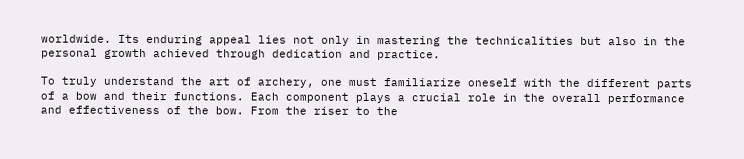worldwide. Its enduring appeal lies not only in mastering the technicalities but also in the personal growth achieved through dedication and practice.

To truly understand the art of archery, one must familiarize oneself with the different parts of a bow and their functions. Each component plays a crucial role in the overall performance and effectiveness of the bow. From the riser to the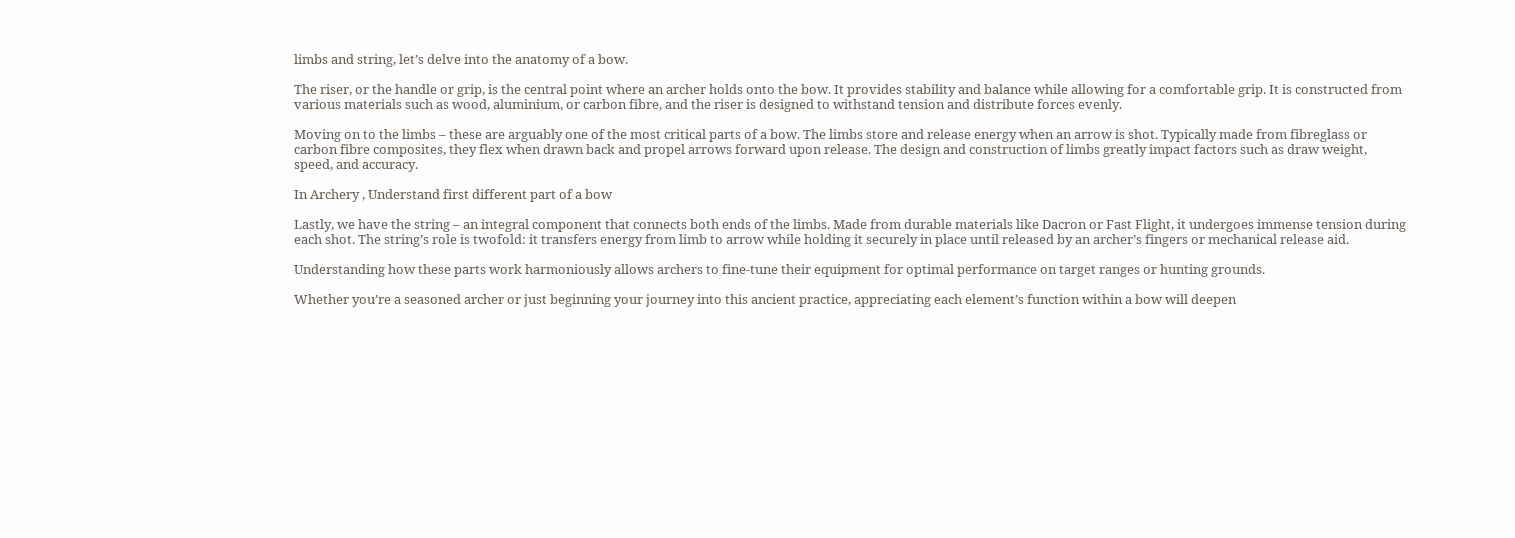limbs and string, let’s delve into the anatomy of a bow.

The riser, or the handle or grip, is the central point where an archer holds onto the bow. It provides stability and balance while allowing for a comfortable grip. It is constructed from various materials such as wood, aluminium, or carbon fibre, and the riser is designed to withstand tension and distribute forces evenly.

Moving on to the limbs – these are arguably one of the most critical parts of a bow. The limbs store and release energy when an arrow is shot. Typically made from fibreglass or carbon fibre composites, they flex when drawn back and propel arrows forward upon release. The design and construction of limbs greatly impact factors such as draw weight, speed, and accuracy.

In Archery , Understand first different part of a bow

Lastly, we have the string – an integral component that connects both ends of the limbs. Made from durable materials like Dacron or Fast Flight, it undergoes immense tension during each shot. The string’s role is twofold: it transfers energy from limb to arrow while holding it securely in place until released by an archer’s fingers or mechanical release aid.

Understanding how these parts work harmoniously allows archers to fine-tune their equipment for optimal performance on target ranges or hunting grounds.

Whether you’re a seasoned archer or just beginning your journey into this ancient practice, appreciating each element’s function within a bow will deepen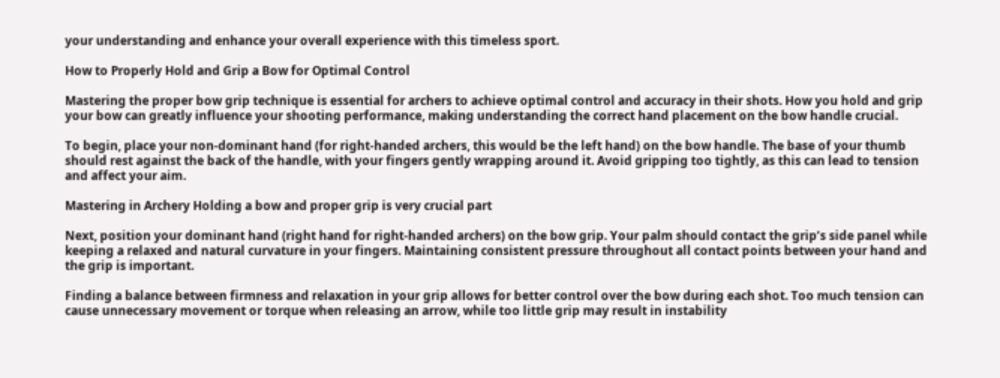your understanding and enhance your overall experience with this timeless sport.

How to Properly Hold and Grip a Bow for Optimal Control

Mastering the proper bow grip technique is essential for archers to achieve optimal control and accuracy in their shots. How you hold and grip your bow can greatly influence your shooting performance, making understanding the correct hand placement on the bow handle crucial.

To begin, place your non-dominant hand (for right-handed archers, this would be the left hand) on the bow handle. The base of your thumb should rest against the back of the handle, with your fingers gently wrapping around it. Avoid gripping too tightly, as this can lead to tension and affect your aim.

Mastering in Archery Holding a bow and proper grip is very crucial part

Next, position your dominant hand (right hand for right-handed archers) on the bow grip. Your palm should contact the grip’s side panel while keeping a relaxed and natural curvature in your fingers. Maintaining consistent pressure throughout all contact points between your hand and the grip is important.

Finding a balance between firmness and relaxation in your grip allows for better control over the bow during each shot. Too much tension can cause unnecessary movement or torque when releasing an arrow, while too little grip may result in instability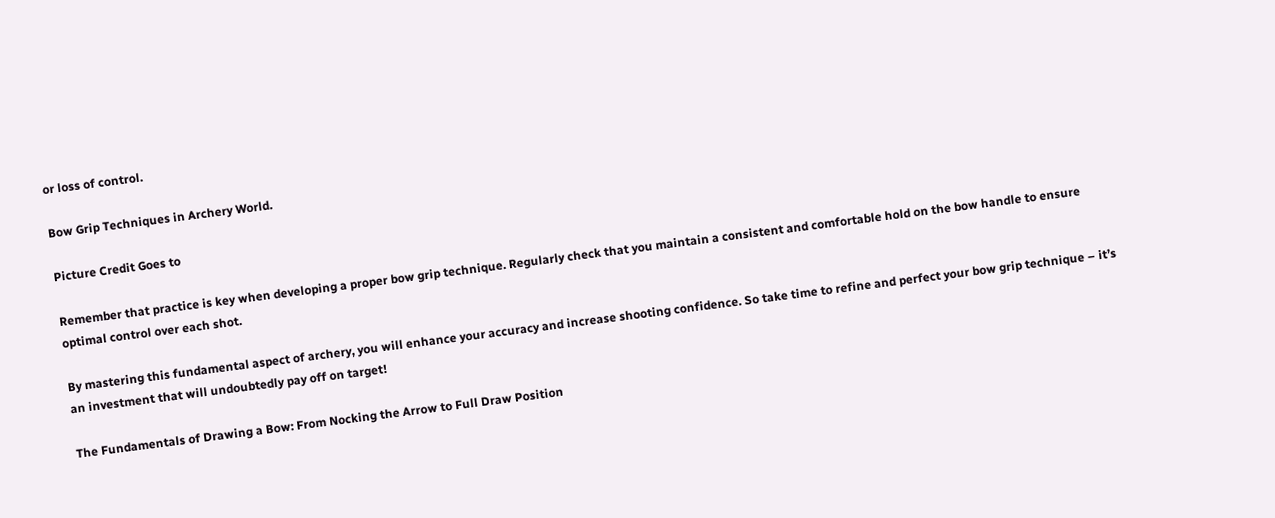or loss of control.

Bow Grip Techniques in Archery World.

Picture Credit Goes to

Remember that practice is key when developing a proper bow grip technique. Regularly check that you maintain a consistent and comfortable hold on the bow handle to ensure optimal control over each shot.

By mastering this fundamental aspect of archery, you will enhance your accuracy and increase shooting confidence. So take time to refine and perfect your bow grip technique – it’s an investment that will undoubtedly pay off on target!

The Fundamentals of Drawing a Bow: From Nocking the Arrow to Full Draw Position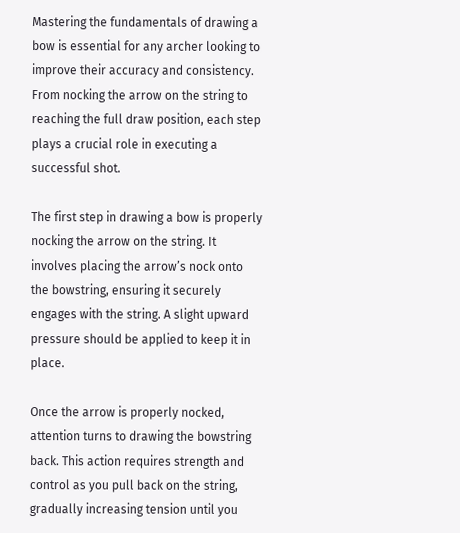Mastering the fundamentals of drawing a bow is essential for any archer looking to improve their accuracy and consistency. From nocking the arrow on the string to reaching the full draw position, each step plays a crucial role in executing a successful shot.

The first step in drawing a bow is properly nocking the arrow on the string. It involves placing the arrow’s nock onto the bowstring, ensuring it securely engages with the string. A slight upward pressure should be applied to keep it in place.

Once the arrow is properly nocked, attention turns to drawing the bowstring back. This action requires strength and control as you pull back on the string, gradually increasing tension until you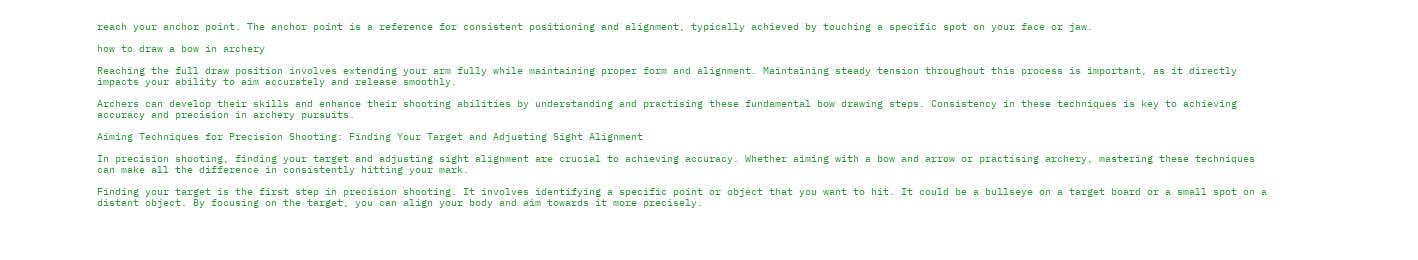reach your anchor point. The anchor point is a reference for consistent positioning and alignment, typically achieved by touching a specific spot on your face or jaw.

how to draw a bow in archery

Reaching the full draw position involves extending your arm fully while maintaining proper form and alignment. Maintaining steady tension throughout this process is important, as it directly impacts your ability to aim accurately and release smoothly.

Archers can develop their skills and enhance their shooting abilities by understanding and practising these fundamental bow drawing steps. Consistency in these techniques is key to achieving accuracy and precision in archery pursuits.

Aiming Techniques for Precision Shooting: Finding Your Target and Adjusting Sight Alignment

In precision shooting, finding your target and adjusting sight alignment are crucial to achieving accuracy. Whether aiming with a bow and arrow or practising archery, mastering these techniques can make all the difference in consistently hitting your mark.

Finding your target is the first step in precision shooting. It involves identifying a specific point or object that you want to hit. It could be a bullseye on a target board or a small spot on a distant object. By focusing on the target, you can align your body and aim towards it more precisely.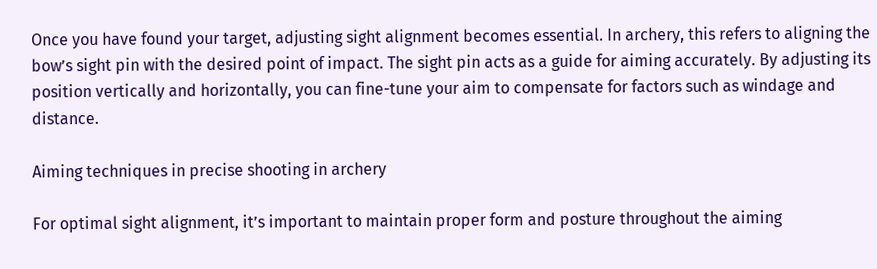Once you have found your target, adjusting sight alignment becomes essential. In archery, this refers to aligning the bow’s sight pin with the desired point of impact. The sight pin acts as a guide for aiming accurately. By adjusting its position vertically and horizontally, you can fine-tune your aim to compensate for factors such as windage and distance.

Aiming techniques in precise shooting in archery

For optimal sight alignment, it’s important to maintain proper form and posture throughout the aiming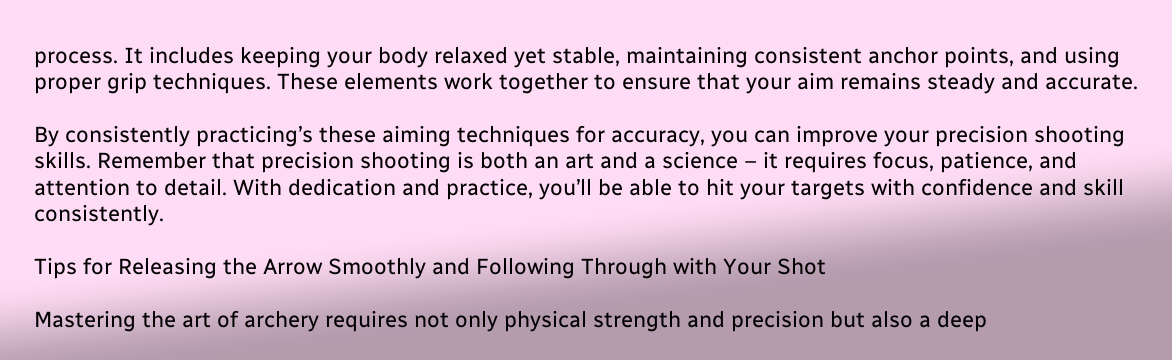process. It includes keeping your body relaxed yet stable, maintaining consistent anchor points, and using proper grip techniques. These elements work together to ensure that your aim remains steady and accurate.

By consistently practicing’s these aiming techniques for accuracy, you can improve your precision shooting skills. Remember that precision shooting is both an art and a science – it requires focus, patience, and attention to detail. With dedication and practice, you’ll be able to hit your targets with confidence and skill consistently.

Tips for Releasing the Arrow Smoothly and Following Through with Your Shot

Mastering the art of archery requires not only physical strength and precision but also a deep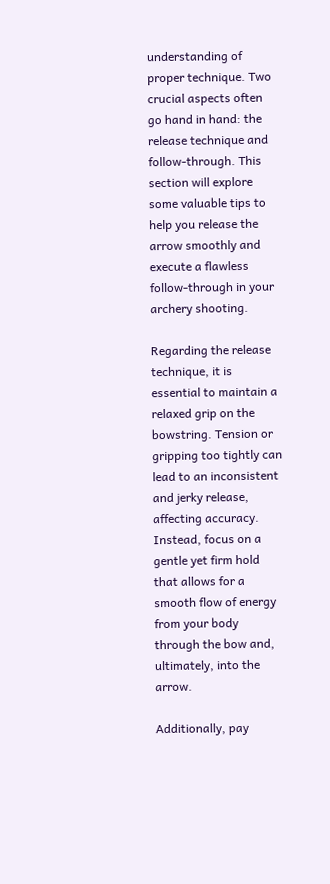understanding of proper technique. Two crucial aspects often go hand in hand: the release technique and follow-through. This section will explore some valuable tips to help you release the arrow smoothly and execute a flawless follow-through in your archery shooting.

Regarding the release technique, it is essential to maintain a relaxed grip on the bowstring. Tension or gripping too tightly can lead to an inconsistent and jerky release, affecting accuracy. Instead, focus on a gentle yet firm hold that allows for a smooth flow of energy from your body through the bow and, ultimately, into the arrow.

Additionally, pay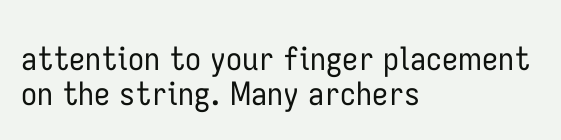attention to your finger placement on the string. Many archers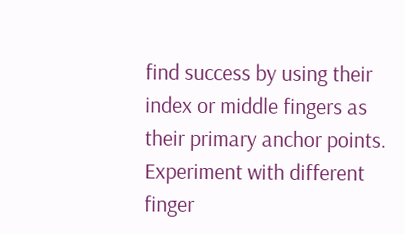find success by using their index or middle fingers as their primary anchor points. Experiment with different finger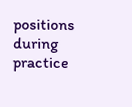positions during practice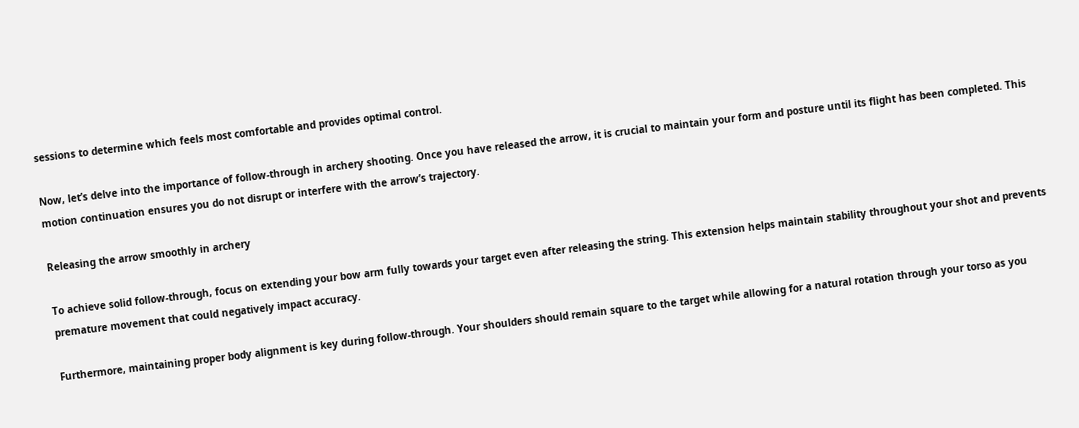sessions to determine which feels most comfortable and provides optimal control.

Now, let’s delve into the importance of follow-through in archery shooting. Once you have released the arrow, it is crucial to maintain your form and posture until its flight has been completed. This motion continuation ensures you do not disrupt or interfere with the arrow’s trajectory.

Releasing the arrow smoothly in archery

To achieve solid follow-through, focus on extending your bow arm fully towards your target even after releasing the string. This extension helps maintain stability throughout your shot and prevents premature movement that could negatively impact accuracy.

Furthermore, maintaining proper body alignment is key during follow-through. Your shoulders should remain square to the target while allowing for a natural rotation through your torso as you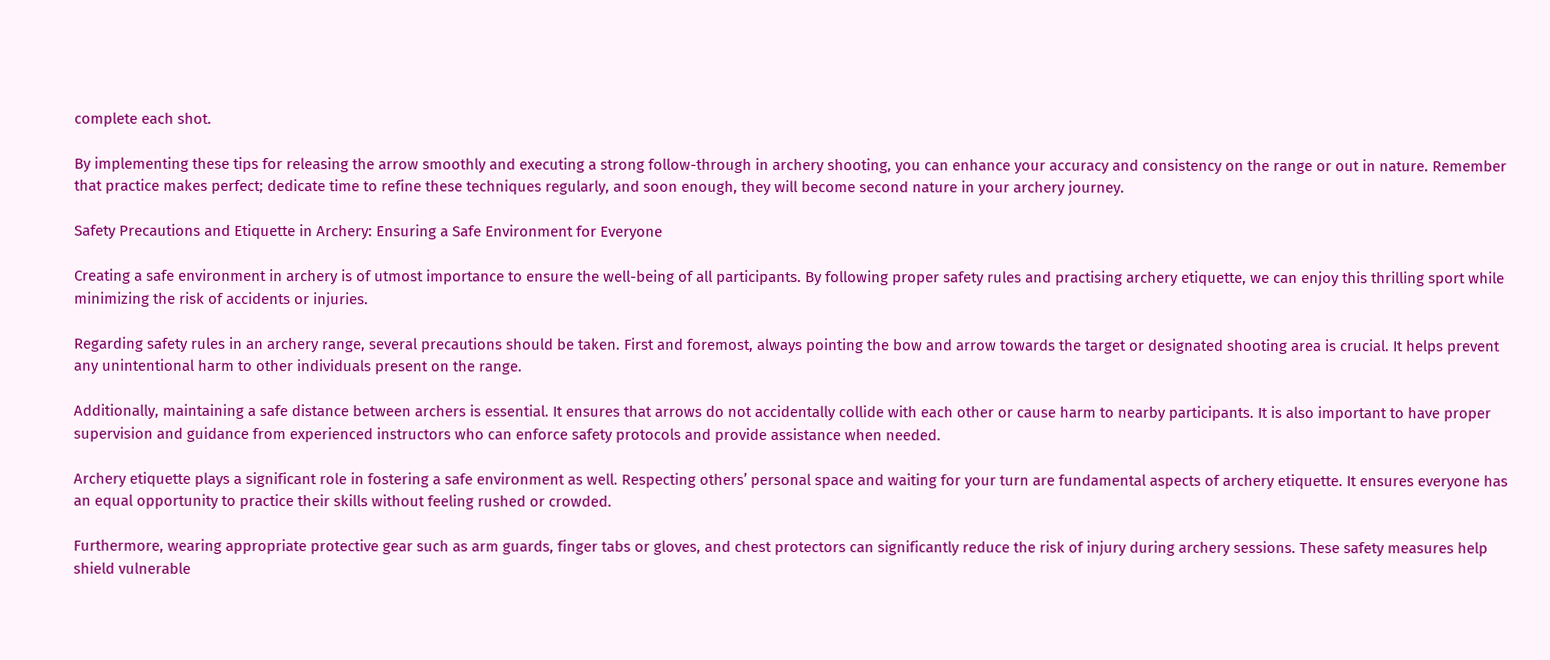complete each shot.

By implementing these tips for releasing the arrow smoothly and executing a strong follow-through in archery shooting, you can enhance your accuracy and consistency on the range or out in nature. Remember that practice makes perfect; dedicate time to refine these techniques regularly, and soon enough, they will become second nature in your archery journey.

Safety Precautions and Etiquette in Archery: Ensuring a Safe Environment for Everyone

Creating a safe environment in archery is of utmost importance to ensure the well-being of all participants. By following proper safety rules and practising archery etiquette, we can enjoy this thrilling sport while minimizing the risk of accidents or injuries.

Regarding safety rules in an archery range, several precautions should be taken. First and foremost, always pointing the bow and arrow towards the target or designated shooting area is crucial. It helps prevent any unintentional harm to other individuals present on the range.

Additionally, maintaining a safe distance between archers is essential. It ensures that arrows do not accidentally collide with each other or cause harm to nearby participants. It is also important to have proper supervision and guidance from experienced instructors who can enforce safety protocols and provide assistance when needed.

Archery etiquette plays a significant role in fostering a safe environment as well. Respecting others’ personal space and waiting for your turn are fundamental aspects of archery etiquette. It ensures everyone has an equal opportunity to practice their skills without feeling rushed or crowded.

Furthermore, wearing appropriate protective gear such as arm guards, finger tabs or gloves, and chest protectors can significantly reduce the risk of injury during archery sessions. These safety measures help shield vulnerable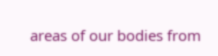areas of our bodies from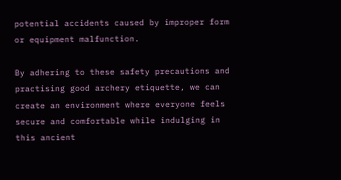potential accidents caused by improper form or equipment malfunction.

By adhering to these safety precautions and practising good archery etiquette, we can create an environment where everyone feels secure and comfortable while indulging in this ancient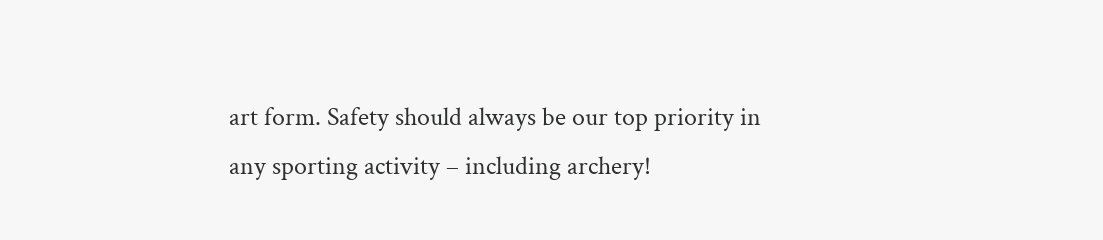art form. Safety should always be our top priority in any sporting activity – including archery!